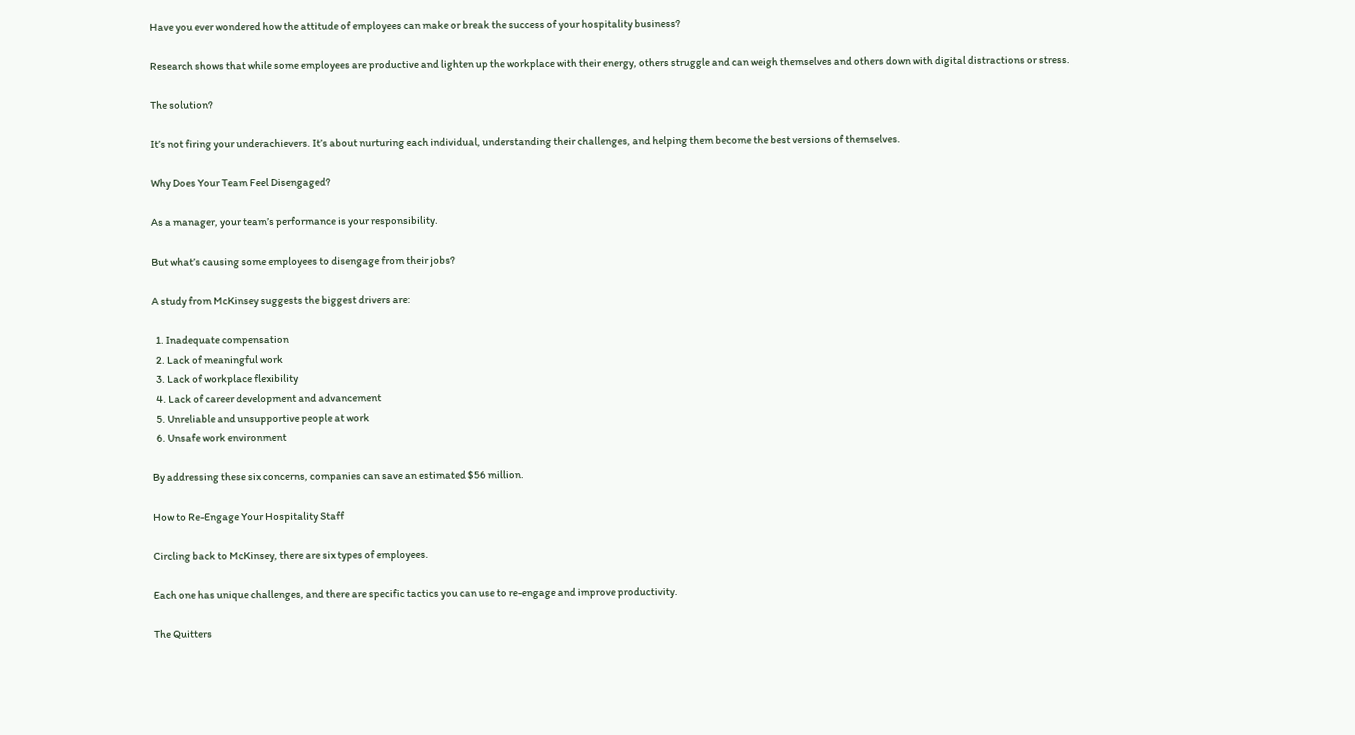Have you ever wondered how the attitude of employees can make or break the success of your hospitality business?

Research shows that while some employees are productive and lighten up the workplace with their energy, others struggle and can weigh themselves and others down with digital distractions or stress.

The solution?

It’s not firing your underachievers. It’s about nurturing each individual, understanding their challenges, and helping them become the best versions of themselves.

Why Does Your Team Feel Disengaged?

As a manager, your team’s performance is your responsibility.

But what’s causing some employees to disengage from their jobs?

A study from McKinsey suggests the biggest drivers are:

  1. Inadequate compensation
  2. Lack of meaningful work
  3. Lack of workplace flexibility
  4. Lack of career development and advancement
  5. Unreliable and unsupportive people at work
  6. Unsafe work environment

By addressing these six concerns, companies can save an estimated $56 million.

How to Re-Engage Your Hospitality Staff

Circling back to McKinsey, there are six types of employees.

Each one has unique challenges, and there are specific tactics you can use to re-engage and improve productivity.

The Quitters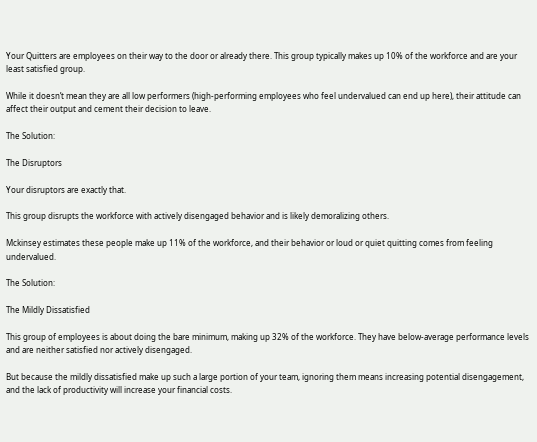Your Quitters are employees on their way to the door or already there. This group typically makes up 10% of the workforce and are your least satisfied group.

While it doesn’t mean they are all low performers (high-performing employees who feel undervalued can end up here), their attitude can affect their output and cement their decision to leave.

The Solution:

The Disruptors

Your disruptors are exactly that.

This group disrupts the workforce with actively disengaged behavior and is likely demoralizing others.

Mckinsey estimates these people make up 11% of the workforce, and their behavior or loud or quiet quitting comes from feeling undervalued.

The Solution:

The Mildly Dissatisfied

This group of employees is about doing the bare minimum, making up 32% of the workforce. They have below-average performance levels and are neither satisfied nor actively disengaged.

But because the mildly dissatisfied make up such a large portion of your team, ignoring them means increasing potential disengagement, and the lack of productivity will increase your financial costs.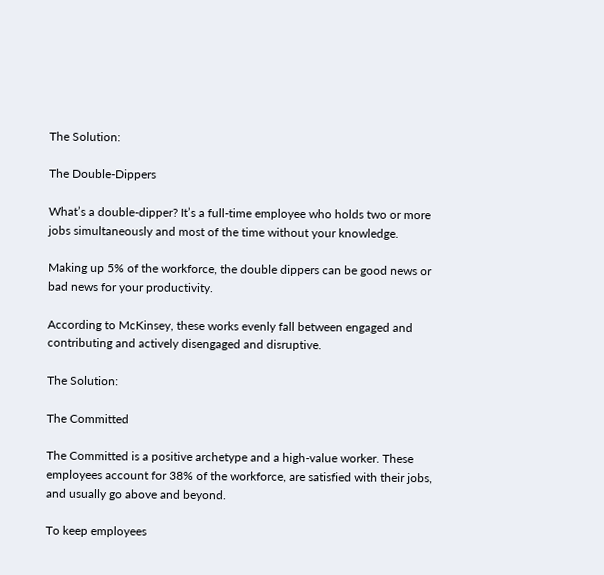The Solution:

The Double-Dippers

What’s a double-dipper? It’s a full-time employee who holds two or more jobs simultaneously and most of the time without your knowledge.

Making up 5% of the workforce, the double dippers can be good news or bad news for your productivity.

According to McKinsey, these works evenly fall between engaged and contributing and actively disengaged and disruptive.

The Solution:

The Committed

The Committed is a positive archetype and a high-value worker. These employees account for 38% of the workforce, are satisfied with their jobs, and usually go above and beyond.

To keep employees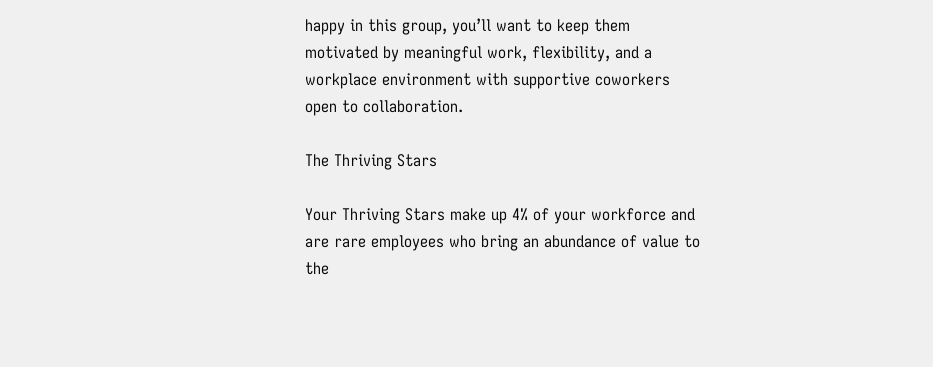happy in this group, you’ll want to keep them motivated by meaningful work, flexibility, and a workplace environment with supportive coworkers open to collaboration.

The Thriving Stars

Your Thriving Stars make up 4% of your workforce and are rare employees who bring an abundance of value to the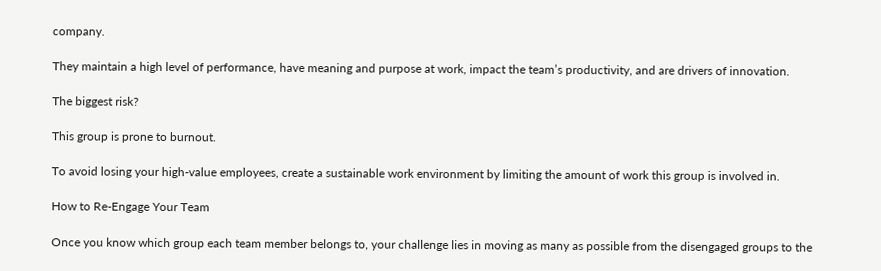company.

They maintain a high level of performance, have meaning and purpose at work, impact the team’s productivity, and are drivers of innovation.

The biggest risk?

This group is prone to burnout.

To avoid losing your high-value employees, create a sustainable work environment by limiting the amount of work this group is involved in.

How to Re-Engage Your Team

Once you know which group each team member belongs to, your challenge lies in moving as many as possible from the disengaged groups to the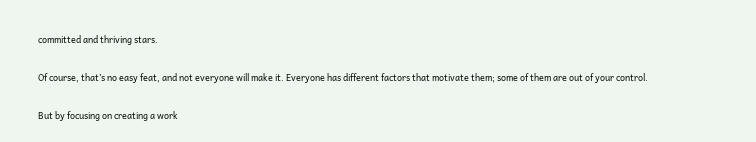committed and thriving stars.

Of course, that’s no easy feat, and not everyone will make it. Everyone has different factors that motivate them; some of them are out of your control.

But by focusing on creating a work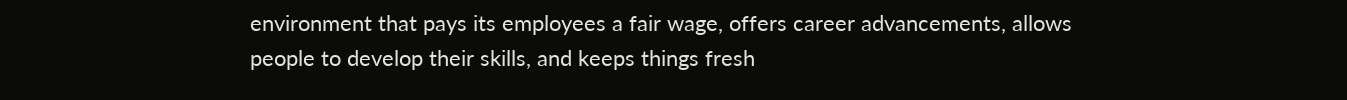environment that pays its employees a fair wage, offers career advancements, allows people to develop their skills, and keeps things fresh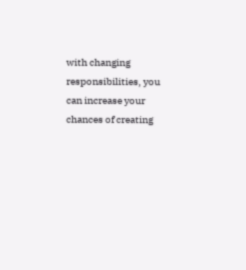with changing responsibilities, you can increase your chances of creating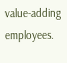value-adding employees.